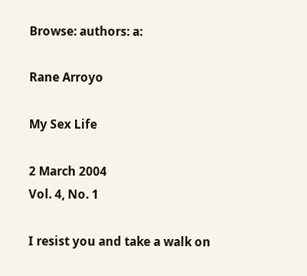Browse: authors: a:

Rane Arroyo

My Sex Life

2 March 2004
Vol. 4, No. 1

I resist you and take a walk on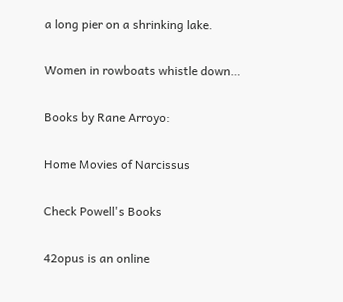a long pier on a shrinking lake.

Women in rowboats whistle down…

Books by Rane Arroyo:

Home Movies of Narcissus

Check Powell's Books

42opus is an online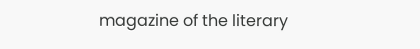magazine of the literary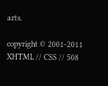arts.

copyright © 2001-2011
XHTML // CSS // 508